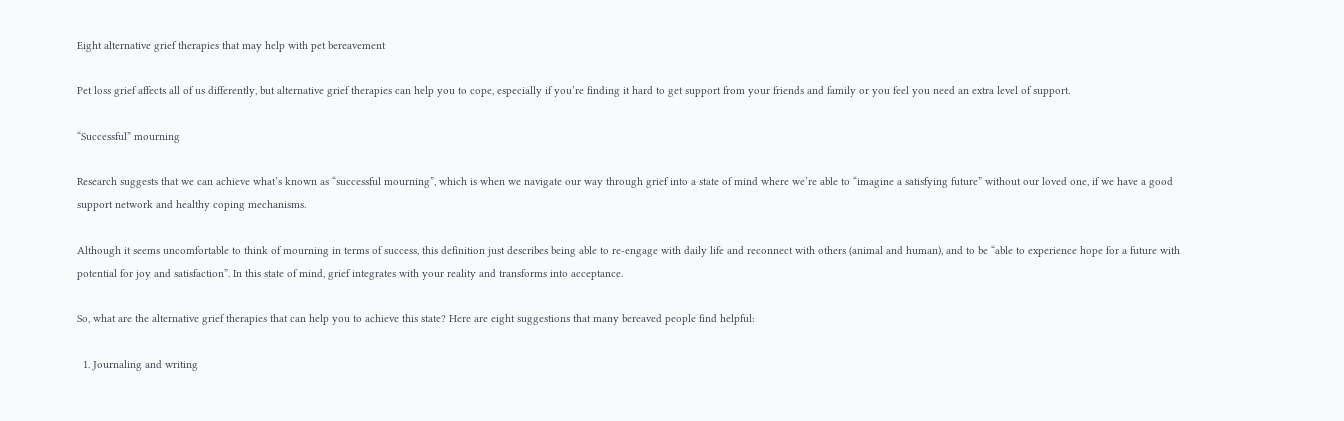Eight alternative grief therapies that may help with pet bereavement

Pet loss grief affects all of us differently, but alternative grief therapies can help you to cope, especially if you’re finding it hard to get support from your friends and family or you feel you need an extra level of support.

“Successful” mourning

Research suggests that we can achieve what’s known as “successful mourning”, which is when we navigate our way through grief into a state of mind where we’re able to “imagine a satisfying future” without our loved one, if we have a good support network and healthy coping mechanisms.

Although it seems uncomfortable to think of mourning in terms of success, this definition just describes being able to re-engage with daily life and reconnect with others (animal and human), and to be “able to experience hope for a future with potential for joy and satisfaction”. In this state of mind, grief integrates with your reality and transforms into acceptance.

So, what are the alternative grief therapies that can help you to achieve this state? Here are eight suggestions that many bereaved people find helpful:

  1. Journaling and writing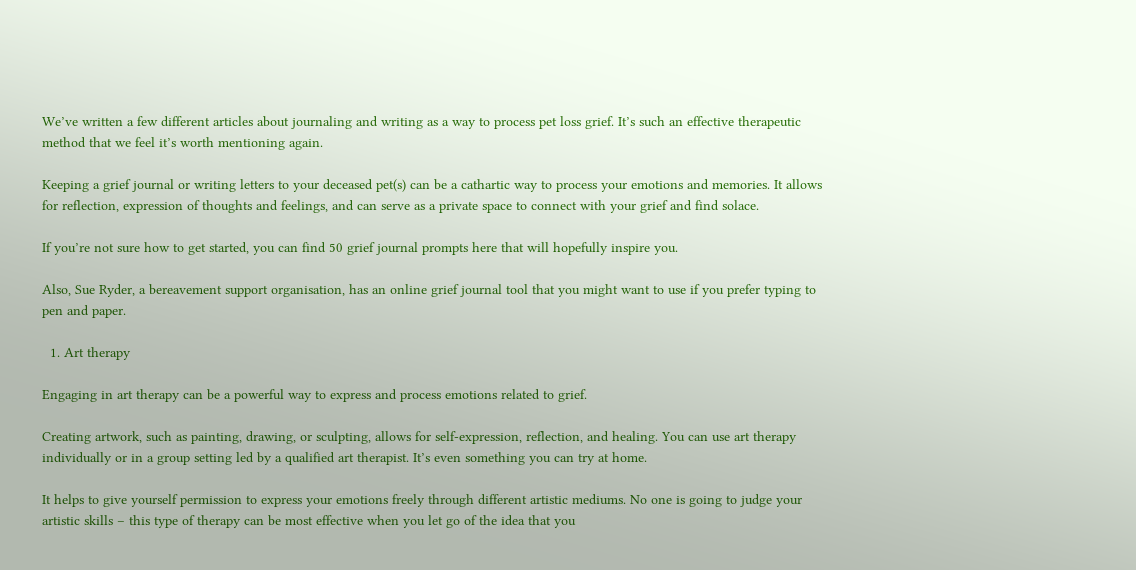We’ve written a few different articles about journaling and writing as a way to process pet loss grief. It’s such an effective therapeutic method that we feel it’s worth mentioning again.

Keeping a grief journal or writing letters to your deceased pet(s) can be a cathartic way to process your emotions and memories. It allows for reflection, expression of thoughts and feelings, and can serve as a private space to connect with your grief and find solace.

If you’re not sure how to get started, you can find 50 grief journal prompts here that will hopefully inspire you.

Also, Sue Ryder, a bereavement support organisation, has an online grief journal tool that you might want to use if you prefer typing to pen and paper.

  1. Art therapy

Engaging in art therapy can be a powerful way to express and process emotions related to grief.

Creating artwork, such as painting, drawing, or sculpting, allows for self-expression, reflection, and healing. You can use art therapy individually or in a group setting led by a qualified art therapist. It’s even something you can try at home.

It helps to give yourself permission to express your emotions freely through different artistic mediums. No one is going to judge your artistic skills – this type of therapy can be most effective when you let go of the idea that you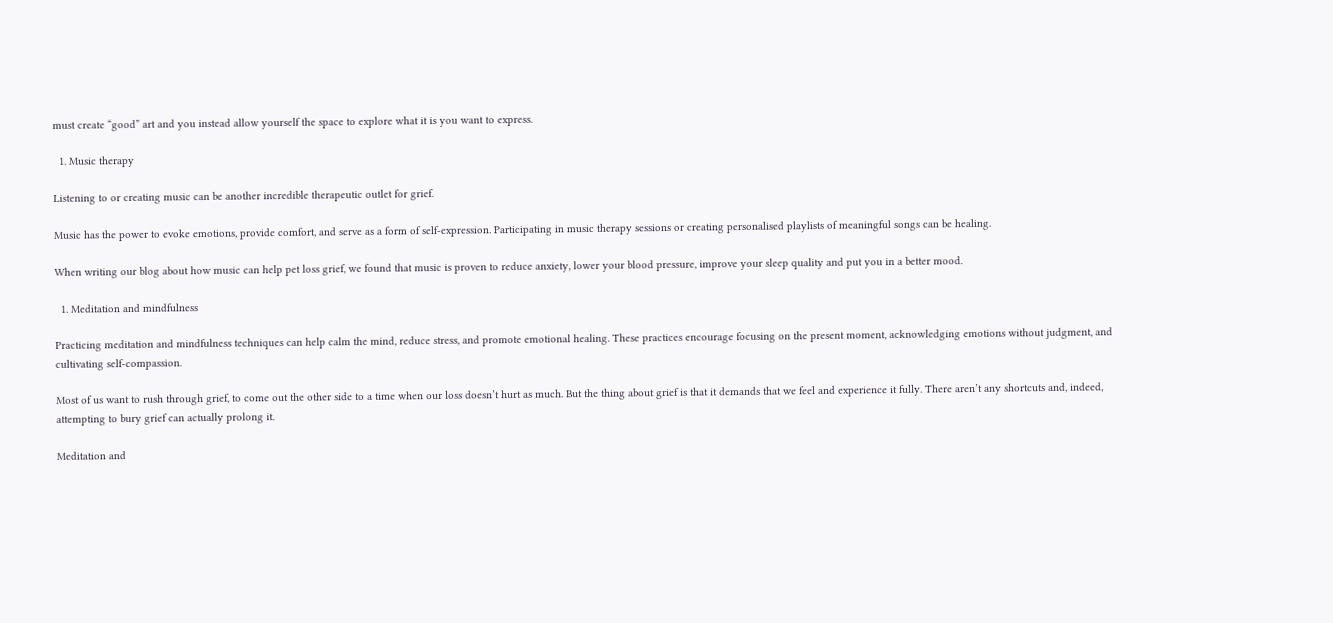must create “good” art and you instead allow yourself the space to explore what it is you want to express.

  1. Music therapy

Listening to or creating music can be another incredible therapeutic outlet for grief.

Music has the power to evoke emotions, provide comfort, and serve as a form of self-expression. Participating in music therapy sessions or creating personalised playlists of meaningful songs can be healing.

When writing our blog about how music can help pet loss grief, we found that music is proven to reduce anxiety, lower your blood pressure, improve your sleep quality and put you in a better mood.

  1. Meditation and mindfulness

Practicing meditation and mindfulness techniques can help calm the mind, reduce stress, and promote emotional healing. These practices encourage focusing on the present moment, acknowledging emotions without judgment, and cultivating self-compassion.

Most of us want to rush through grief, to come out the other side to a time when our loss doesn’t hurt as much. But the thing about grief is that it demands that we feel and experience it fully. There aren’t any shortcuts and, indeed, attempting to bury grief can actually prolong it.

Meditation and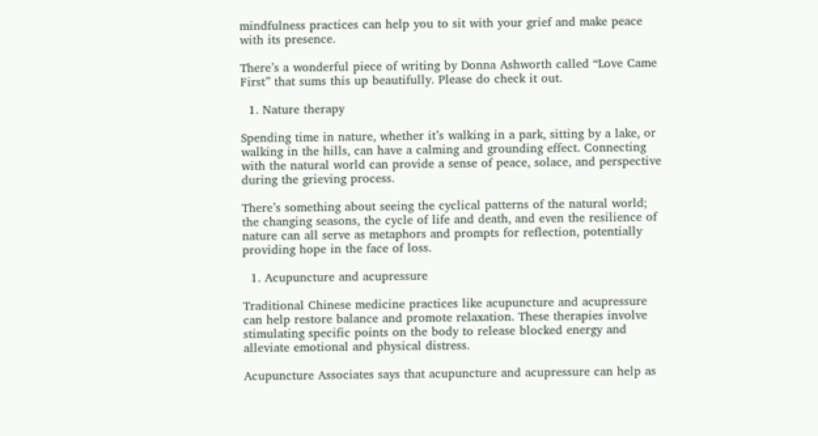mindfulness practices can help you to sit with your grief and make peace with its presence.

There’s a wonderful piece of writing by Donna Ashworth called “Love Came First” that sums this up beautifully. Please do check it out.

  1. Nature therapy

Spending time in nature, whether it’s walking in a park, sitting by a lake, or walking in the hills, can have a calming and grounding effect. Connecting with the natural world can provide a sense of peace, solace, and perspective during the grieving process.

There’s something about seeing the cyclical patterns of the natural world; the changing seasons, the cycle of life and death, and even the resilience of nature can all serve as metaphors and prompts for reflection, potentially providing hope in the face of loss.

  1. Acupuncture and acupressure

Traditional Chinese medicine practices like acupuncture and acupressure can help restore balance and promote relaxation. These therapies involve stimulating specific points on the body to release blocked energy and alleviate emotional and physical distress.

Acupuncture Associates says that acupuncture and acupressure can help as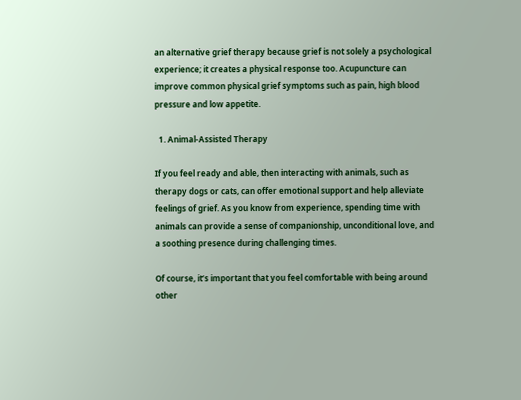an alternative grief therapy because grief is not solely a psychological experience; it creates a physical response too. Acupuncture can improve common physical grief symptoms such as pain, high blood pressure and low appetite.

  1. Animal-Assisted Therapy

If you feel ready and able, then interacting with animals, such as therapy dogs or cats, can offer emotional support and help alleviate feelings of grief. As you know from experience, spending time with animals can provide a sense of companionship, unconditional love, and a soothing presence during challenging times.

Of course, it’s important that you feel comfortable with being around other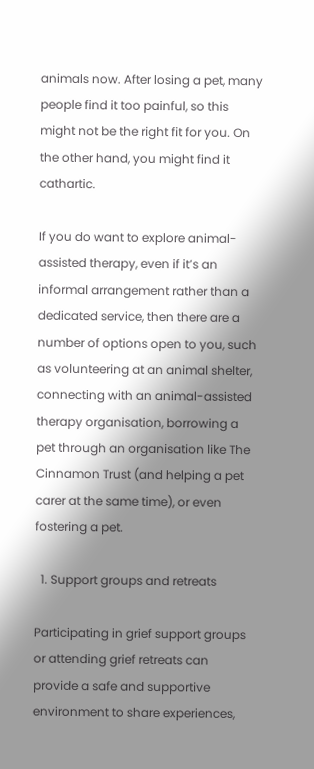animals now. After losing a pet, many people find it too painful, so this might not be the right fit for you. On the other hand, you might find it cathartic.

If you do want to explore animal-assisted therapy, even if it’s an informal arrangement rather than a dedicated service, then there are a number of options open to you, such as volunteering at an animal shelter, connecting with an animal-assisted therapy organisation, borrowing a pet through an organisation like The Cinnamon Trust (and helping a pet carer at the same time), or even fostering a pet.

  1. Support groups and retreats

Participating in grief support groups or attending grief retreats can provide a safe and supportive environment to share experiences,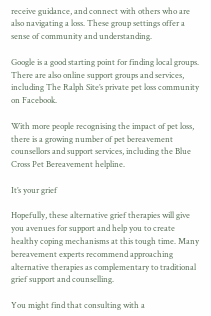receive guidance, and connect with others who are also navigating a loss. These group settings offer a sense of community and understanding.

Google is a good starting point for finding local groups. There are also online support groups and services, including The Ralph Site’s private pet loss community on Facebook.

With more people recognising the impact of pet loss, there is a growing number of pet bereavement counsellors and support services, including the Blue Cross Pet Bereavement helpline.

It’s your grief

Hopefully, these alternative grief therapies will give you avenues for support and help you to create healthy coping mechanisms at this tough time. Many bereavement experts recommend approaching alternative therapies as complementary to traditional grief support and counselling.

You might find that consulting with a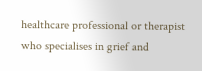healthcare professional or therapist who specialises in grief and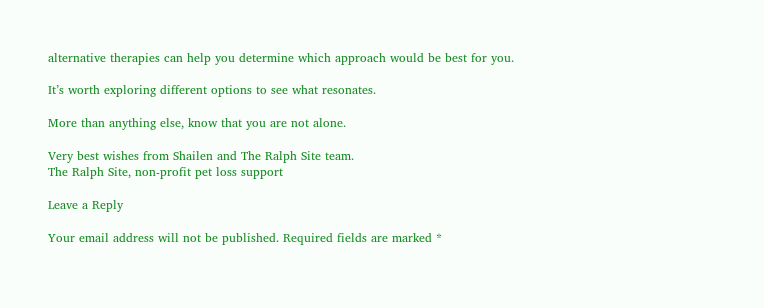alternative therapies can help you determine which approach would be best for you.

It’s worth exploring different options to see what resonates.

More than anything else, know that you are not alone.

Very best wishes from Shailen and The Ralph Site team.
The Ralph Site, non-profit pet loss support

Leave a Reply

Your email address will not be published. Required fields are marked *